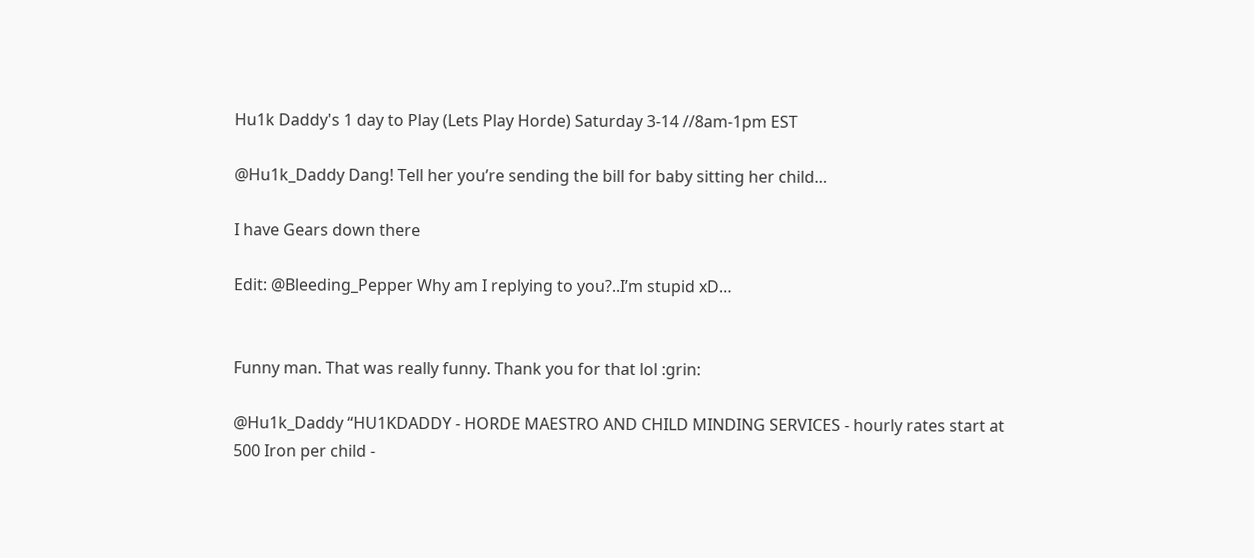Hu1k Daddy's 1 day to Play (Lets Play Horde) Saturday 3-14 //8am-1pm EST

@Hu1k_Daddy Dang! Tell her you’re sending the bill for baby sitting her child…

I have Gears down there

Edit: @Bleeding_Pepper Why am I replying to you?..I’m stupid xD…


Funny man. That was really funny. Thank you for that lol :grin:

@Hu1k_Daddy “HU1KDADDY - HORDE MAESTRO AND CHILD MINDING SERVICES - hourly rates start at 500 Iron per child -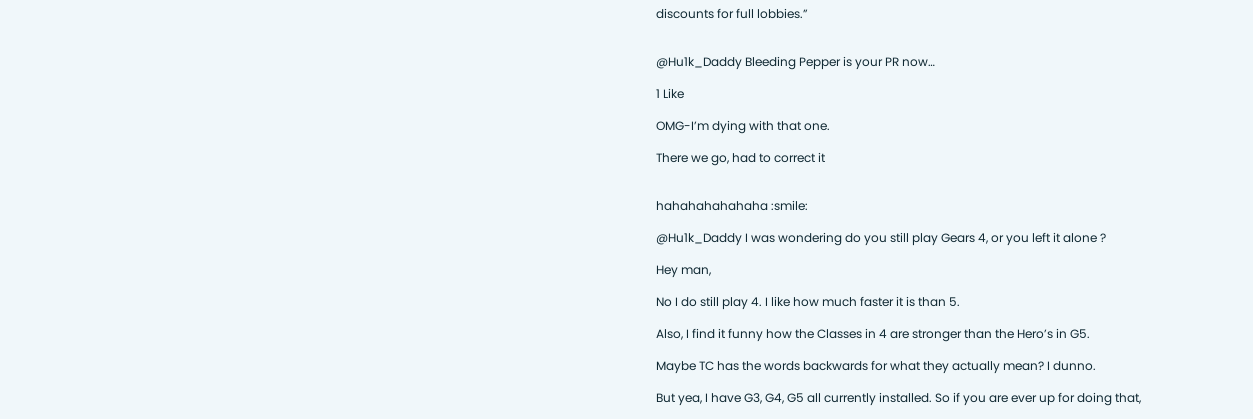discounts for full lobbies.”


@Hu1k_Daddy Bleeding Pepper is your PR now…

1 Like

OMG-I’m dying with that one.

There we go, had to correct it


hahahahahahaha :smile:

@Hu1k_Daddy I was wondering do you still play Gears 4, or you left it alone ?

Hey man,

No I do still play 4. I like how much faster it is than 5.

Also, I find it funny how the Classes in 4 are stronger than the Hero’s in G5.

Maybe TC has the words backwards for what they actually mean? I dunno.

But yea, I have G3, G4, G5 all currently installed. So if you are ever up for doing that,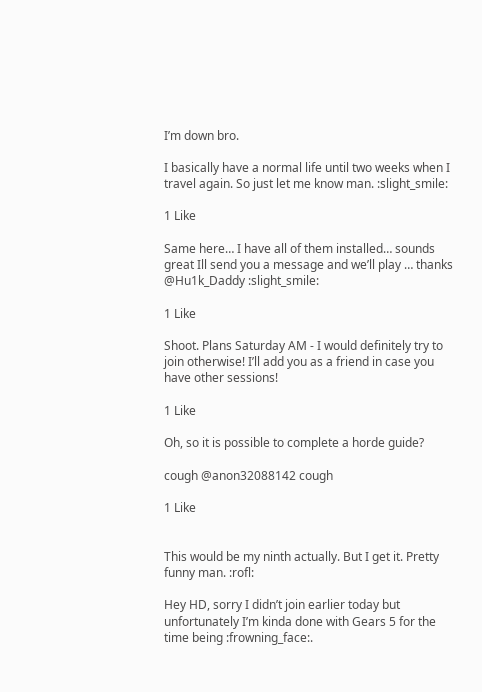I’m down bro.

I basically have a normal life until two weeks when I travel again. So just let me know man. :slight_smile:

1 Like

Same here… I have all of them installed… sounds great Ill send you a message and we’ll play … thanks @Hu1k_Daddy :slight_smile:

1 Like

Shoot. Plans Saturday AM - I would definitely try to join otherwise! I’ll add you as a friend in case you have other sessions!

1 Like

Oh, so it is possible to complete a horde guide?

cough @anon32088142 cough

1 Like


This would be my ninth actually. But I get it. Pretty funny man. :rofl:

Hey HD, sorry I didn’t join earlier today but unfortunately I’m kinda done with Gears 5 for the time being :frowning_face:.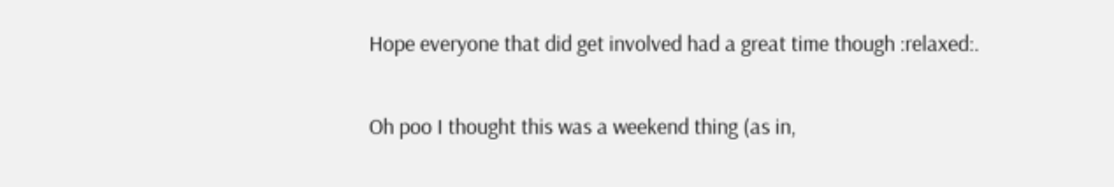Hope everyone that did get involved had a great time though :relaxed:.

Oh poo I thought this was a weekend thing (as in,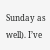Sunday as well). I’ve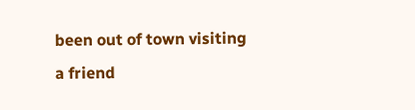been out of town visiting a friend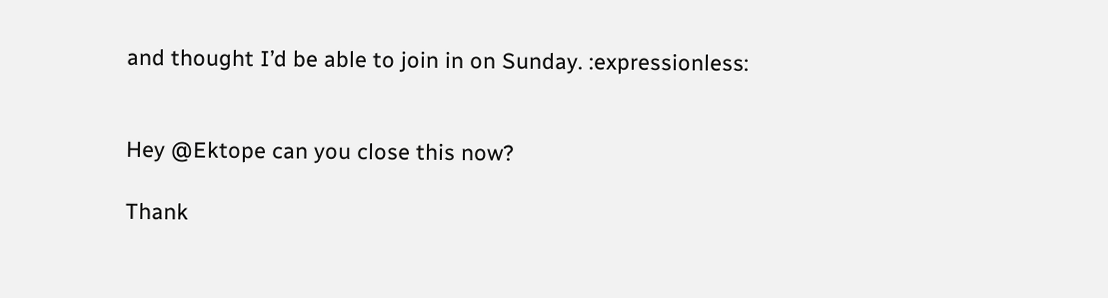and thought I’d be able to join in on Sunday. :expressionless:


Hey @Ektope can you close this now?

Thank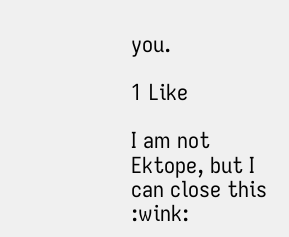you.

1 Like

I am not Ektope, but I can close this :wink: